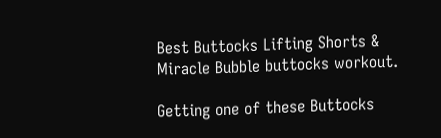Best Buttocks Lifting Shorts & Miracle Bubble buttocks workout.

Getting one of these Buttocks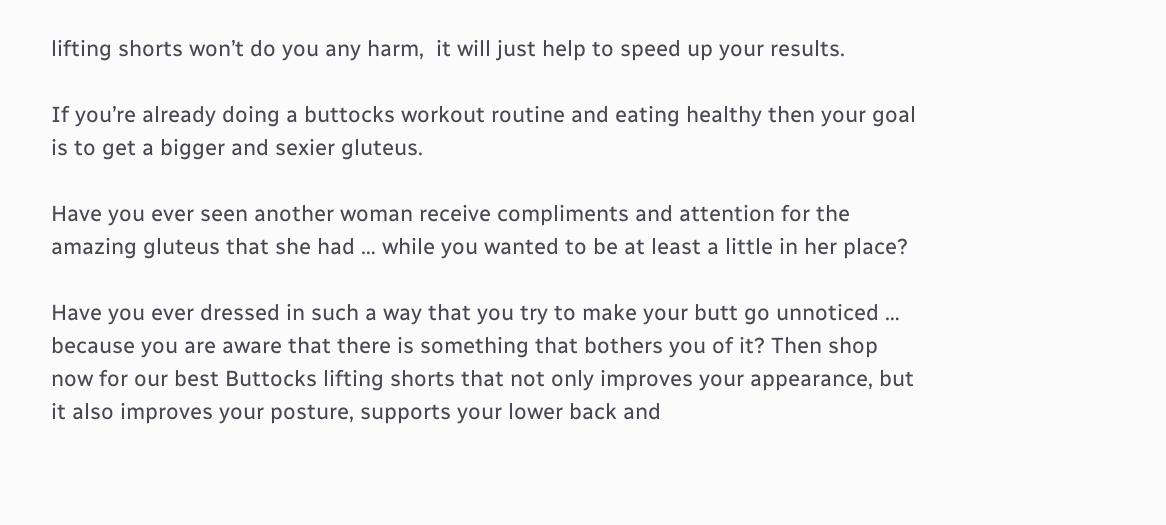lifting shorts won’t do you any harm,  it will just help to speed up your results.

If you’re already doing a buttocks workout routine and eating healthy then your goal is to get a bigger and sexier gluteus.

Have you ever seen another woman receive compliments and attention for the amazing gluteus that she had … while you wanted to be at least a little in her place?

Have you ever dressed in such a way that you try to make your butt go unnoticed … because you are aware that there is something that bothers you of it? Then shop now for our best Buttocks lifting shorts that not only improves your appearance, but it also improves your posture, supports your lower back and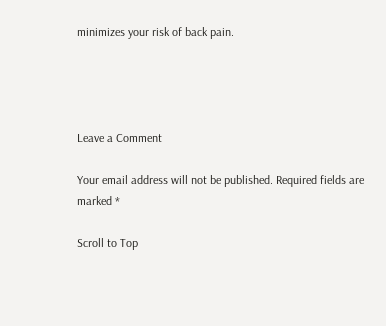minimizes your risk of back pain.




Leave a Comment

Your email address will not be published. Required fields are marked *

Scroll to Top